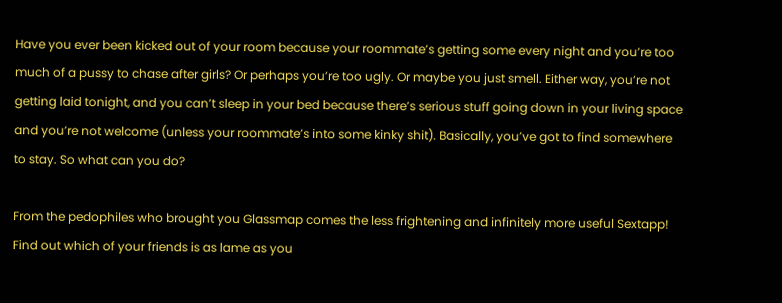Have you ever been kicked out of your room because your roommate’s getting some every night and you’re too much of a pussy to chase after girls? Or perhaps you’re too ugly. Or maybe you just smell. Either way, you’re not getting laid tonight, and you can’t sleep in your bed because there’s serious stuff going down in your living space and you’re not welcome (unless your roommate’s into some kinky shit). Basically, you’ve got to find somewhere to stay. So what can you do?

From the pedophiles who brought you Glassmap comes the less frightening and infinitely more useful Sextapp! Find out which of your friends is as lame as you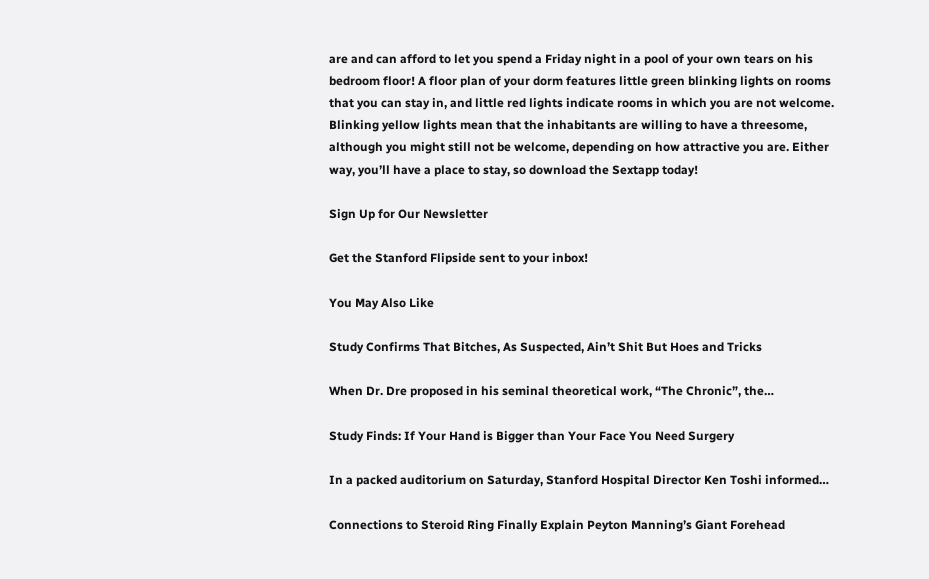are and can afford to let you spend a Friday night in a pool of your own tears on his bedroom floor! A floor plan of your dorm features little green blinking lights on rooms that you can stay in, and little red lights indicate rooms in which you are not welcome. Blinking yellow lights mean that the inhabitants are willing to have a threesome, although you might still not be welcome, depending on how attractive you are. Either way, you’ll have a place to stay, so download the Sextapp today!

Sign Up for Our Newsletter

Get the Stanford Flipside sent to your inbox!

You May Also Like

Study Confirms That Bitches, As Suspected, Ain’t Shit But Hoes and Tricks

When Dr. Dre proposed in his seminal theoretical work, “The Chronic”, the…

Study Finds: If Your Hand is Bigger than Your Face You Need Surgery

In a packed auditorium on Saturday, Stanford Hospital Director Ken Toshi informed…

Connections to Steroid Ring Finally Explain Peyton Manning’s Giant Forehead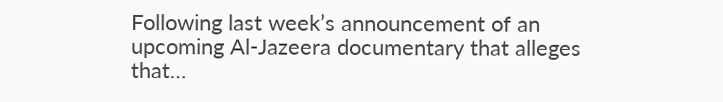Following last week’s announcement of an upcoming Al-Jazeera documentary that alleges that…